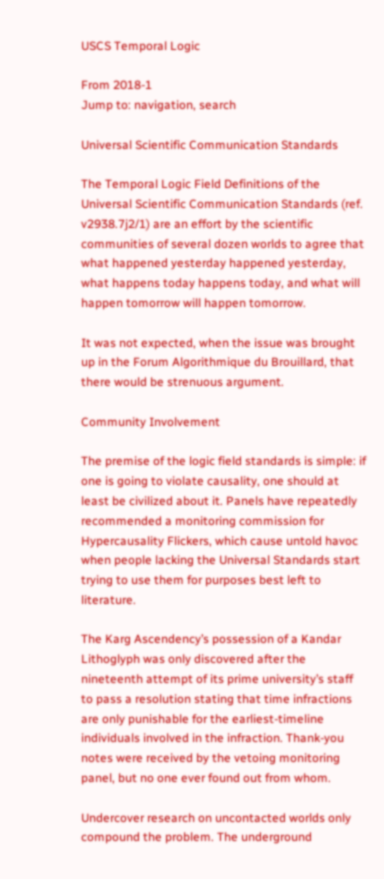USCS Temporal Logic

From 2018-1
Jump to: navigation, search

Universal Scientific Communication Standards

The Temporal Logic Field Definitions of the Universal Scientific Communication Standards (ref. v2938.7j2/1) are an effort by the scientific communities of several dozen worlds to agree that what happened yesterday happened yesterday, what happens today happens today, and what will happen tomorrow will happen tomorrow.

It was not expected, when the issue was brought up in the Forum Algorithmique du Brouillard, that there would be strenuous argument.

Community Involvement

The premise of the logic field standards is simple: if one is going to violate causality, one should at least be civilized about it. Panels have repeatedly recommended a monitoring commission for Hypercausality Flickers, which cause untold havoc when people lacking the Universal Standards start trying to use them for purposes best left to literature.

The Karg Ascendency’s possession of a Kandar Lithoglyph was only discovered after the nineteenth attempt of its prime university’s staff to pass a resolution stating that time infractions are only punishable for the earliest-timeline individuals involved in the infraction. Thank-you notes were received by the vetoing monitoring panel, but no one ever found out from whom.

Undercover research on uncontacted worlds only compound the problem. The underground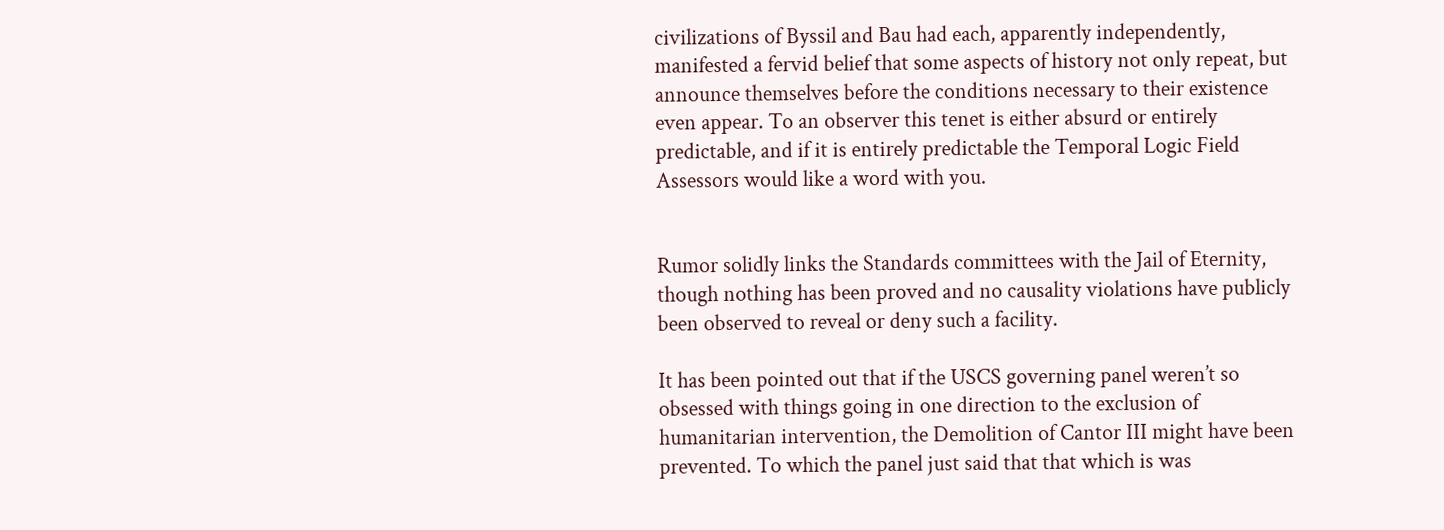civilizations of Byssil and Bau had each, apparently independently, manifested a fervid belief that some aspects of history not only repeat, but announce themselves before the conditions necessary to their existence even appear. To an observer this tenet is either absurd or entirely predictable, and if it is entirely predictable the Temporal Logic Field Assessors would like a word with you.


Rumor solidly links the Standards committees with the Jail of Eternity, though nothing has been proved and no causality violations have publicly been observed to reveal or deny such a facility.

It has been pointed out that if the USCS governing panel weren’t so obsessed with things going in one direction to the exclusion of humanitarian intervention, the Demolition of Cantor III might have been prevented. To which the panel just said that that which is was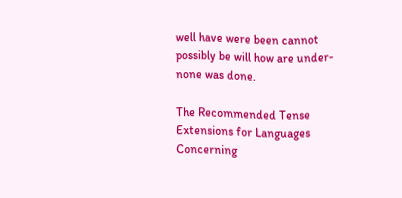well have were been cannot possibly be will how are under-none was done.

The Recommended Tense Extensions for Languages Concerning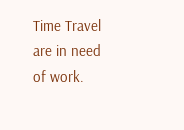Time Travel are in need of work.